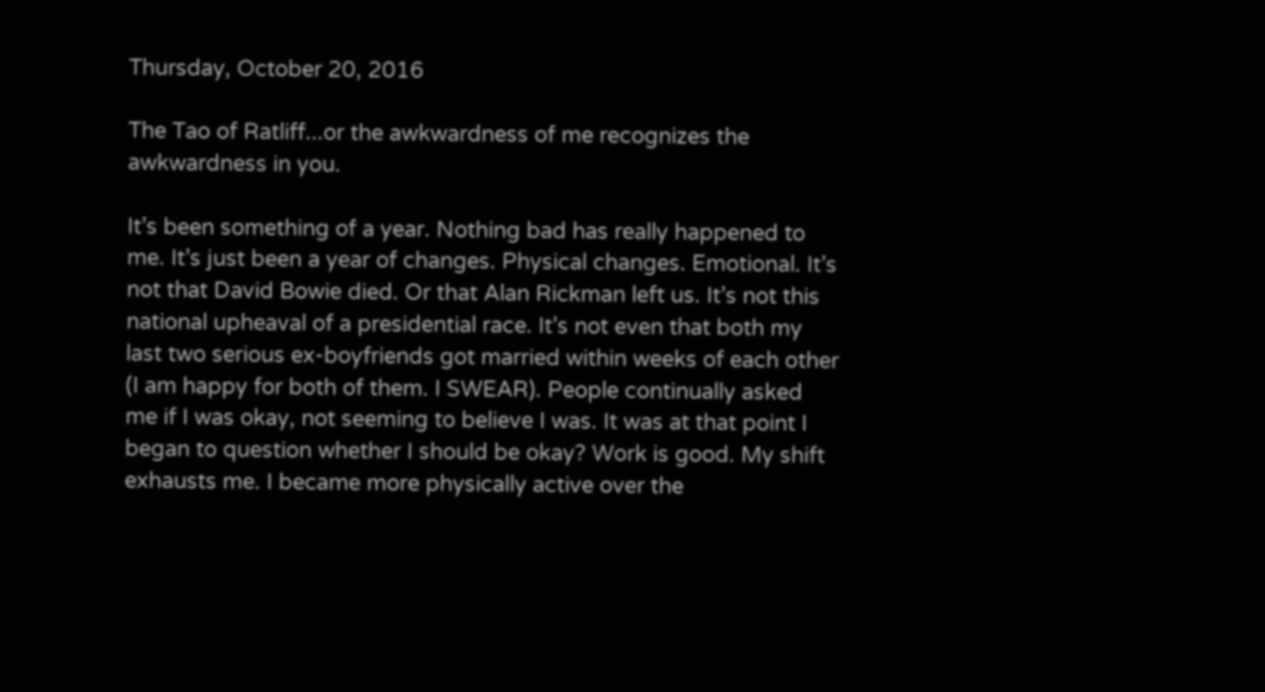Thursday, October 20, 2016

The Tao of Ratliff...or the awkwardness of me recognizes the awkwardness in you.

It’s been something of a year. Nothing bad has really happened to me. It’s just been a year of changes. Physical changes. Emotional. It’s not that David Bowie died. Or that Alan Rickman left us. It’s not this national upheaval of a presidential race. It’s not even that both my last two serious ex-boyfriends got married within weeks of each other (I am happy for both of them. I SWEAR). People continually asked me if I was okay, not seeming to believe I was. It was at that point I began to question whether I should be okay? Work is good. My shift exhausts me. I became more physically active over the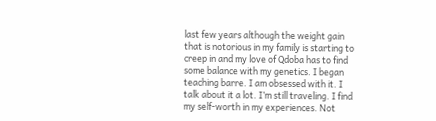last few years although the weight gain that is notorious in my family is starting to creep in and my love of Qdoba has to find some balance with my genetics. I began teaching barre. I am obsessed with it. I talk about it a lot. I’m still traveling. I find my self-worth in my experiences. Not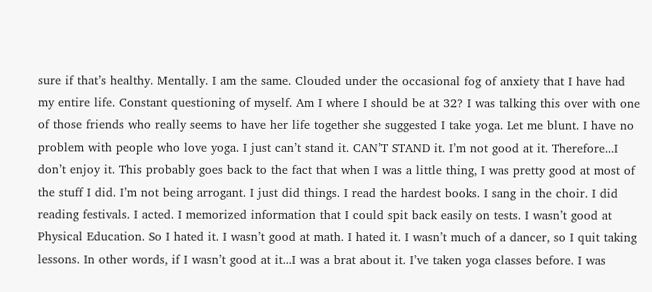sure if that’s healthy. Mentally. I am the same. Clouded under the occasional fog of anxiety that I have had my entire life. Constant questioning of myself. Am I where I should be at 32? I was talking this over with one of those friends who really seems to have her life together she suggested I take yoga. Let me blunt. I have no problem with people who love yoga. I just can’t stand it. CAN’T STAND it. I’m not good at it. Therefore...I don’t enjoy it. This probably goes back to the fact that when I was a little thing, I was pretty good at most of the stuff I did. I’m not being arrogant. I just did things. I read the hardest books. I sang in the choir. I did reading festivals. I acted. I memorized information that I could spit back easily on tests. I wasn’t good at Physical Education. So I hated it. I wasn’t good at math. I hated it. I wasn’t much of a dancer, so I quit taking lessons. In other words, if I wasn’t good at it...I was a brat about it. I’ve taken yoga classes before. I was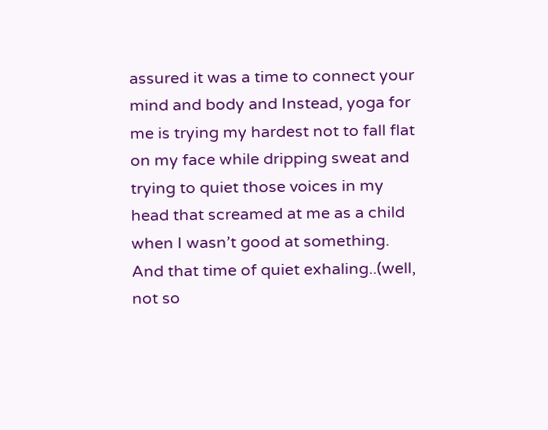assured it was a time to connect your mind and body and Instead, yoga for me is trying my hardest not to fall flat on my face while dripping sweat and trying to quiet those voices in my head that screamed at me as a child when I wasn’t good at something. And that time of quiet exhaling..(well, not so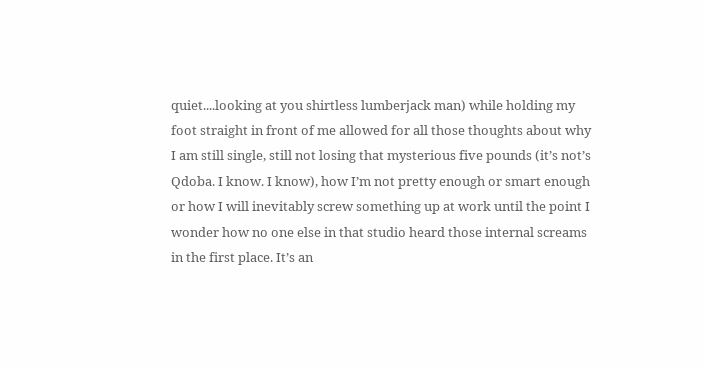quiet....looking at you shirtless lumberjack man) while holding my foot straight in front of me allowed for all those thoughts about why I am still single, still not losing that mysterious five pounds (it’s not’s Qdoba. I know. I know), how I’m not pretty enough or smart enough or how I will inevitably screw something up at work until the point I wonder how no one else in that studio heard those internal screams in the first place. It’s an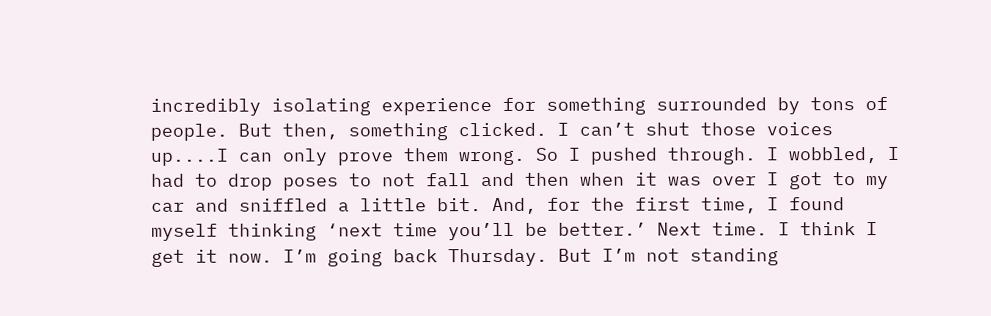incredibly isolating experience for something surrounded by tons of people. But then, something clicked. I can’t shut those voices up....I can only prove them wrong. So I pushed through. I wobbled, I had to drop poses to not fall and then when it was over I got to my car and sniffled a little bit. And, for the first time, I found myself thinking ‘next time you’ll be better.’ Next time. I think I get it now. I’m going back Thursday. But I’m not standing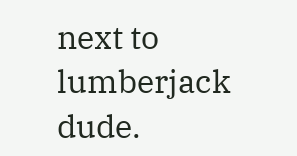next to lumberjack dude.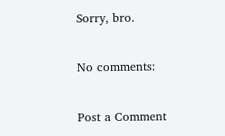Sorry, bro.

No comments:

Post a Comment